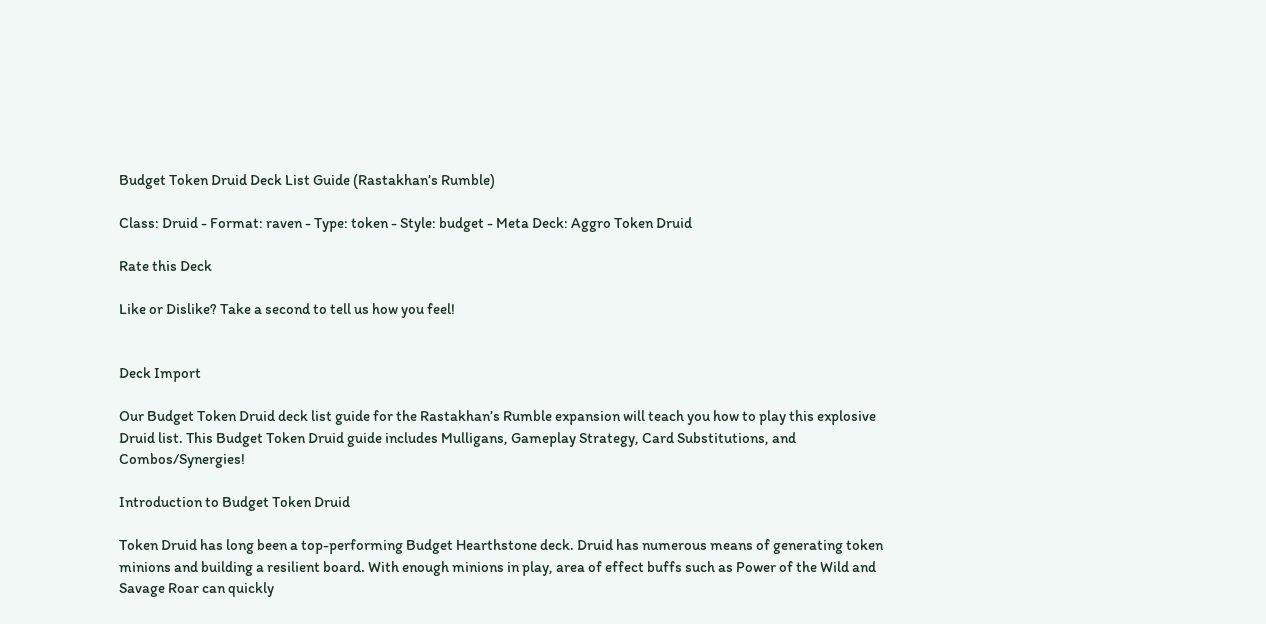Budget Token Druid Deck List Guide (Rastakhan’s Rumble)

Class: Druid - Format: raven - Type: token - Style: budget - Meta Deck: Aggro Token Druid

Rate this Deck

Like or Dislike? Take a second to tell us how you feel!


Deck Import

Our Budget Token Druid deck list guide for the Rastakhan’s Rumble expansion will teach you how to play this explosive Druid list. This Budget Token Druid guide includes Mulligans, Gameplay Strategy, Card Substitutions, and Combos/Synergies!

Introduction to Budget Token Druid

Token Druid has long been a top-performing Budget Hearthstone deck. Druid has numerous means of generating token minions and building a resilient board. With enough minions in play, area of effect buffs such as Power of the Wild and Savage Roar can quickly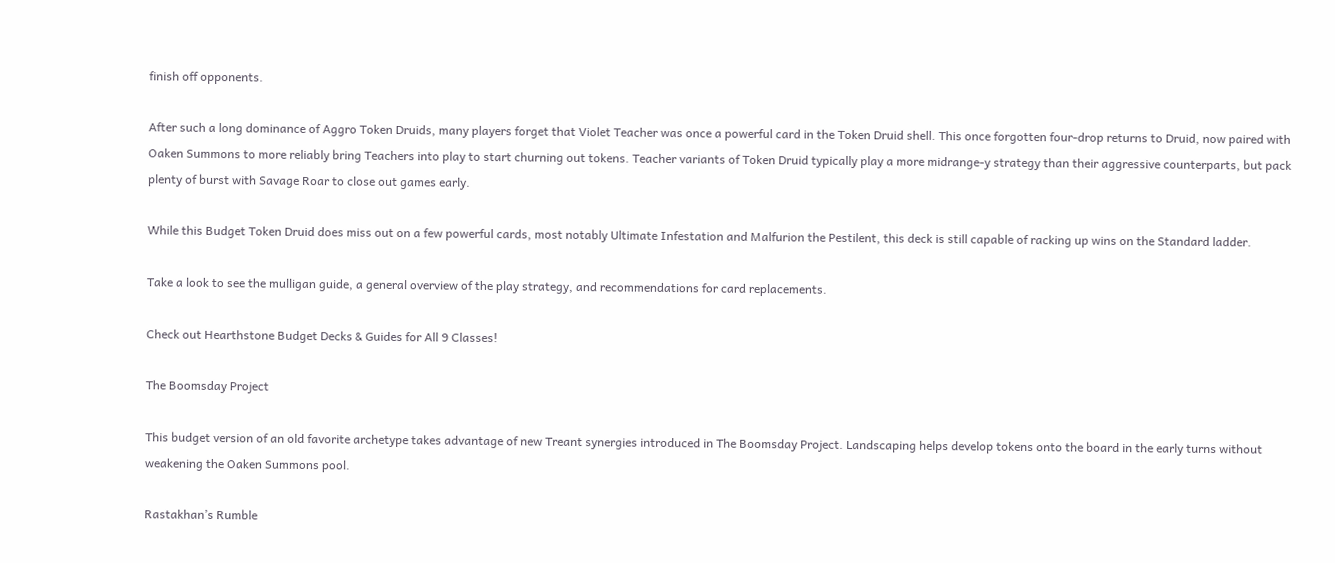finish off opponents.

After such a long dominance of Aggro Token Druids, many players forget that Violet Teacher was once a powerful card in the Token Druid shell. This once forgotten four-drop returns to Druid, now paired with Oaken Summons to more reliably bring Teachers into play to start churning out tokens. Teacher variants of Token Druid typically play a more midrange-y strategy than their aggressive counterparts, but pack plenty of burst with Savage Roar to close out games early.

While this Budget Token Druid does miss out on a few powerful cards, most notably Ultimate Infestation and Malfurion the Pestilent, this deck is still capable of racking up wins on the Standard ladder.

Take a look to see the mulligan guide, a general overview of the play strategy, and recommendations for card replacements.

Check out Hearthstone Budget Decks & Guides for All 9 Classes!

The Boomsday Project

This budget version of an old favorite archetype takes advantage of new Treant synergies introduced in The Boomsday Project. Landscaping helps develop tokens onto the board in the early turns without weakening the Oaken Summons pool.

Rastakhan’s Rumble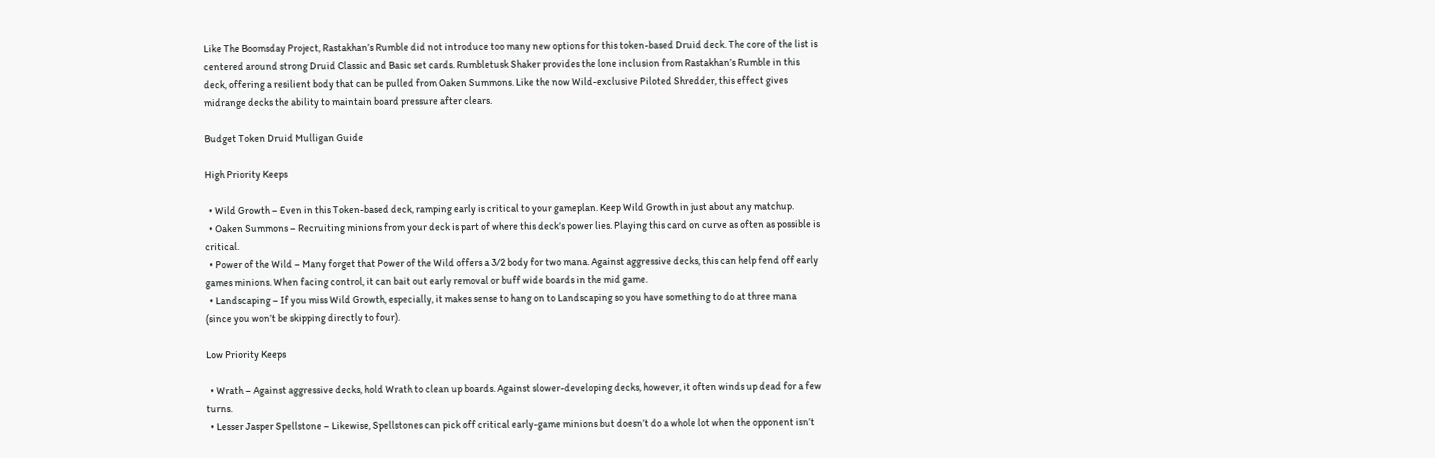Like The Boomsday Project, Rastakhan’s Rumble did not introduce too many new options for this token-based Druid deck. The core of the list is centered around strong Druid Classic and Basic set cards. Rumbletusk Shaker provides the lone inclusion from Rastakhan’s Rumble in this deck, offering a resilient body that can be pulled from Oaken Summons. Like the now Wild-exclusive Piloted Shredder, this effect gives midrange decks the ability to maintain board pressure after clears.

Budget Token Druid Mulligan Guide

High Priority Keeps

  • Wild Growth – Even in this Token-based deck, ramping early is critical to your gameplan. Keep Wild Growth in just about any matchup.
  • Oaken Summons – Recruiting minions from your deck is part of where this deck’s power lies. Playing this card on curve as often as possible is critical.
  • Power of the Wild – Many forget that Power of the Wild offers a 3/2 body for two mana. Against aggressive decks, this can help fend off early games minions. When facing control, it can bait out early removal or buff wide boards in the mid game.
  • Landscaping – If you miss Wild Growth, especially, it makes sense to hang on to Landscaping so you have something to do at three mana (since you won’t be skipping directly to four).

Low Priority Keeps

  • Wrath – Against aggressive decks, hold Wrath to clean up boards. Against slower-developing decks, however, it often winds up dead for a few turns.
  • Lesser Jasper Spellstone – Likewise, Spellstones can pick off critical early-game minions but doesn’t do a whole lot when the opponent isn’t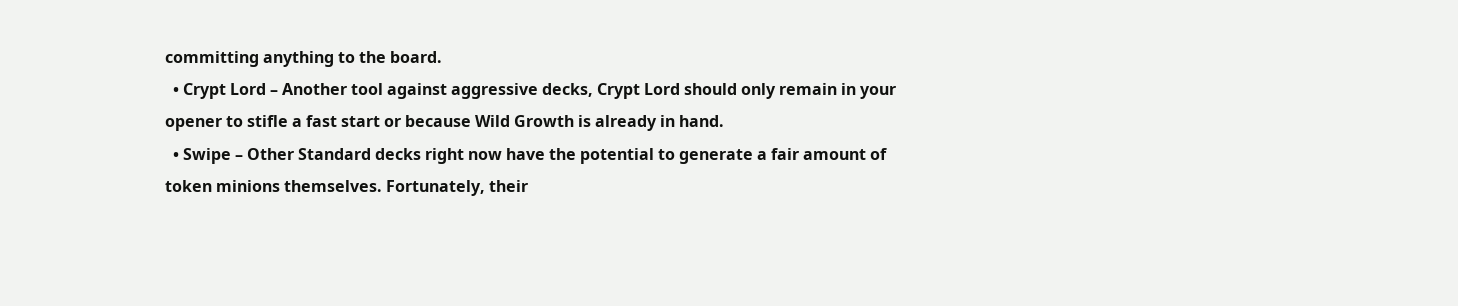committing anything to the board.
  • Crypt Lord – Another tool against aggressive decks, Crypt Lord should only remain in your opener to stifle a fast start or because Wild Growth is already in hand.
  • Swipe – Other Standard decks right now have the potential to generate a fair amount of token minions themselves. Fortunately, their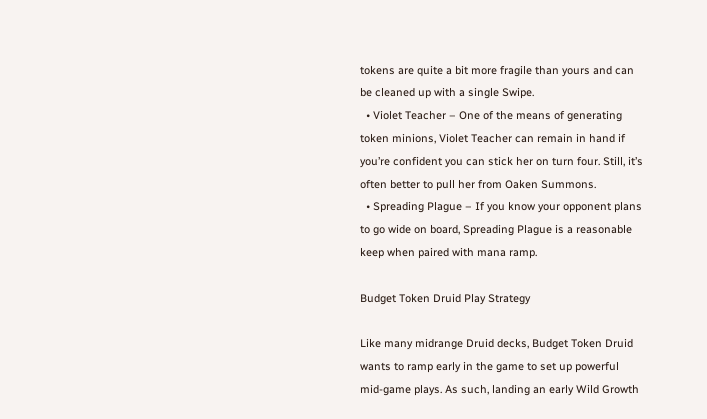tokens are quite a bit more fragile than yours and can be cleaned up with a single Swipe.
  • Violet Teacher – One of the means of generating token minions, Violet Teacher can remain in hand if you’re confident you can stick her on turn four. Still, it’s often better to pull her from Oaken Summons.
  • Spreading Plague – If you know your opponent plans to go wide on board, Spreading Plague is a reasonable keep when paired with mana ramp.

Budget Token Druid Play Strategy

Like many midrange Druid decks, Budget Token Druid wants to ramp early in the game to set up powerful mid-game plays. As such, landing an early Wild Growth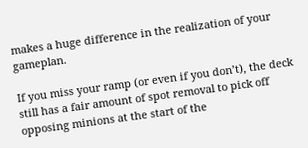makes a huge difference in the realization of your gameplan.

If you miss your ramp (or even if you don’t), the deck still has a fair amount of spot removal to pick off opposing minions at the start of the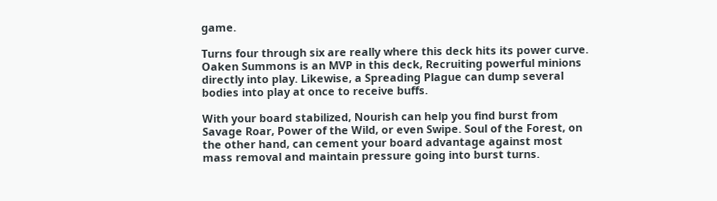game.

Turns four through six are really where this deck hits its power curve. Oaken Summons is an MVP in this deck, Recruiting powerful minions directly into play. Likewise, a Spreading Plague can dump several bodies into play at once to receive buffs.

With your board stabilized, Nourish can help you find burst from Savage Roar, Power of the Wild, or even Swipe. Soul of the Forest, on the other hand, can cement your board advantage against most mass removal and maintain pressure going into burst turns.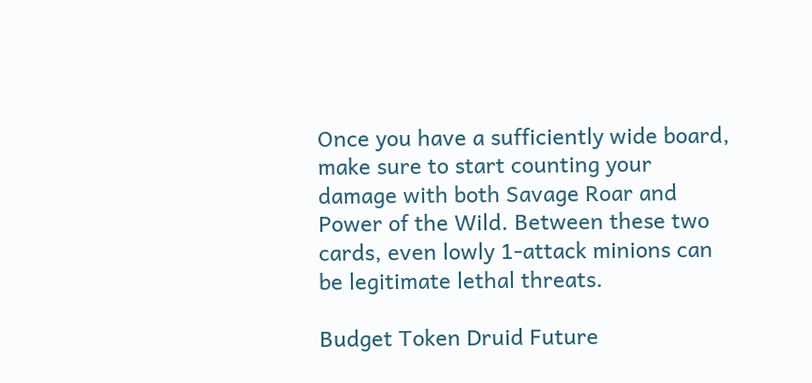Once you have a sufficiently wide board, make sure to start counting your damage with both Savage Roar and Power of the Wild. Between these two cards, even lowly 1-attack minions can be legitimate lethal threats.

Budget Token Druid Future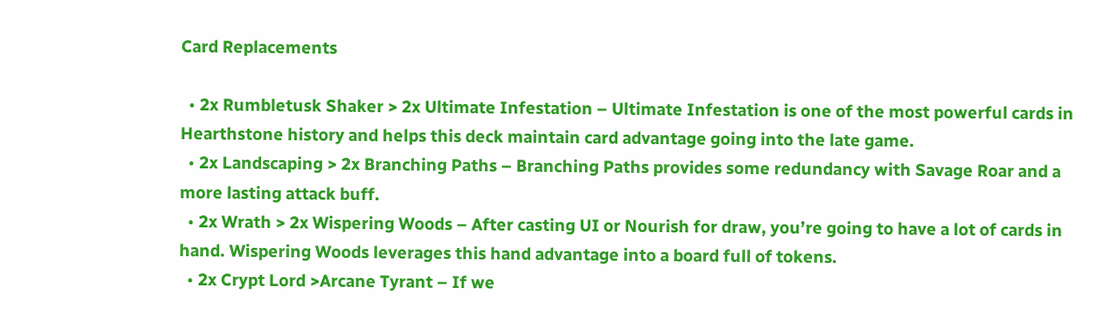Card Replacements

  • 2x Rumbletusk Shaker > 2x Ultimate Infestation – Ultimate Infestation is one of the most powerful cards in Hearthstone history and helps this deck maintain card advantage going into the late game.
  • 2x Landscaping > 2x Branching Paths – Branching Paths provides some redundancy with Savage Roar and a more lasting attack buff.
  • 2x Wrath > 2x Wispering Woods – After casting UI or Nourish for draw, you’re going to have a lot of cards in hand. Wispering Woods leverages this hand advantage into a board full of tokens.
  • 2x Crypt Lord >Arcane Tyrant – If we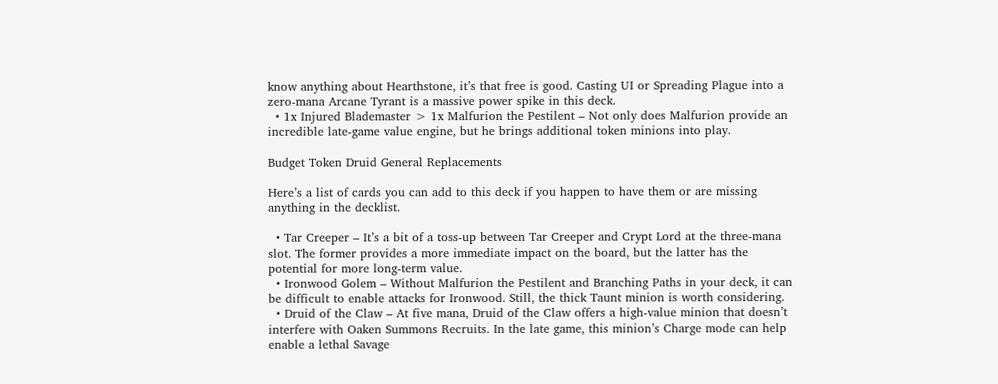know anything about Hearthstone, it’s that free is good. Casting UI or Spreading Plague into a zero-mana Arcane Tyrant is a massive power spike in this deck.
  • 1x Injured Blademaster > 1x Malfurion the Pestilent – Not only does Malfurion provide an incredible late-game value engine, but he brings additional token minions into play.

Budget Token Druid General Replacements

Here’s a list of cards you can add to this deck if you happen to have them or are missing anything in the decklist.

  • Tar Creeper – It’s a bit of a toss-up between Tar Creeper and Crypt Lord at the three-mana slot. The former provides a more immediate impact on the board, but the latter has the potential for more long-term value.
  • Ironwood Golem – Without Malfurion the Pestilent and Branching Paths in your deck, it can be difficult to enable attacks for Ironwood. Still, the thick Taunt minion is worth considering.
  • Druid of the Claw – At five mana, Druid of the Claw offers a high-value minion that doesn’t interfere with Oaken Summons Recruits. In the late game, this minion’s Charge mode can help enable a lethal Savage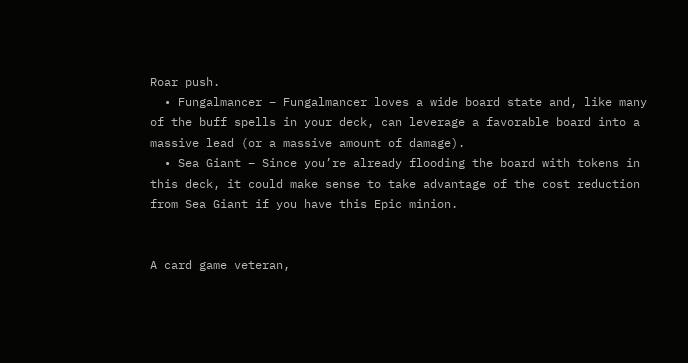Roar push.
  • Fungalmancer – Fungalmancer loves a wide board state and, like many of the buff spells in your deck, can leverage a favorable board into a massive lead (or a massive amount of damage).
  • Sea Giant – Since you’re already flooding the board with tokens in this deck, it could make sense to take advantage of the cost reduction from Sea Giant if you have this Epic minion.


A card game veteran,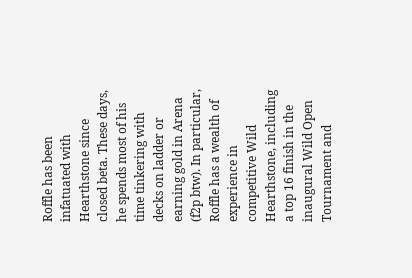Roffle has been infatuated with Hearthstone since closed beta. These days, he spends most of his time tinkering with decks on ladder or earning gold in Arena (f2p btw). In particular, Roffle has a wealth of experience in competitive Wild Hearthstone, including a top 16 finish in the inaugural Wild Open Tournament and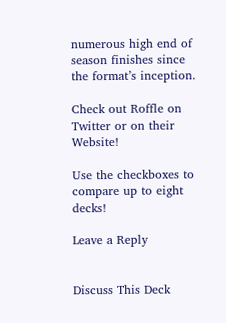numerous high end of season finishes since the format’s inception.

Check out Roffle on Twitter or on their Website!

Use the checkboxes to compare up to eight decks!

Leave a Reply


Discuss This Deck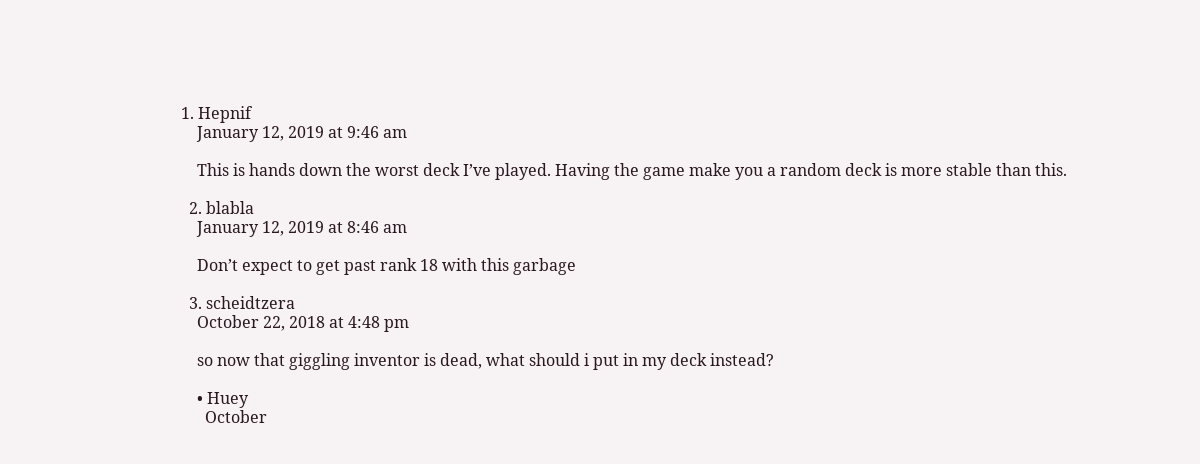1. Hepnif
    January 12, 2019 at 9:46 am

    This is hands down the worst deck I’ve played. Having the game make you a random deck is more stable than this.

  2. blabla
    January 12, 2019 at 8:46 am

    Don’t expect to get past rank 18 with this garbage

  3. scheidtzera
    October 22, 2018 at 4:48 pm

    so now that giggling inventor is dead, what should i put in my deck instead?

    • Huey
      October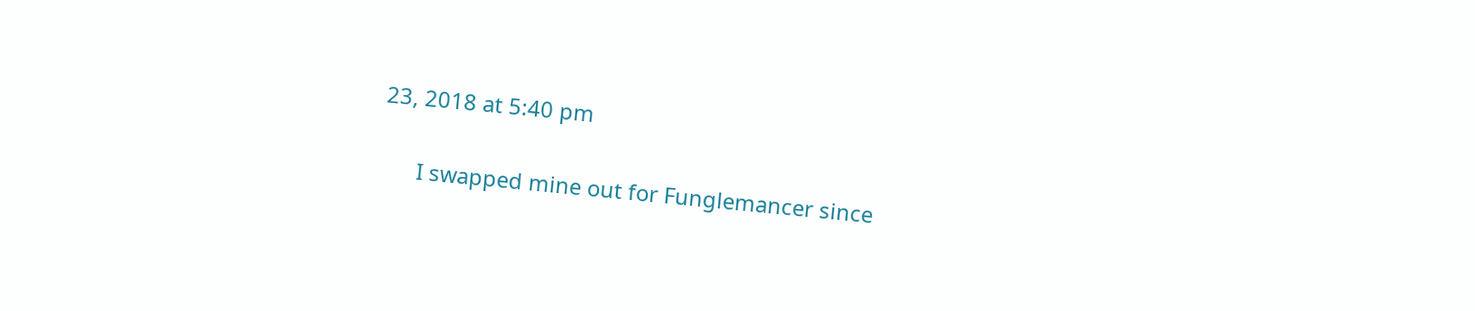23, 2018 at 5:40 pm

      I swapped mine out for Funglemancer since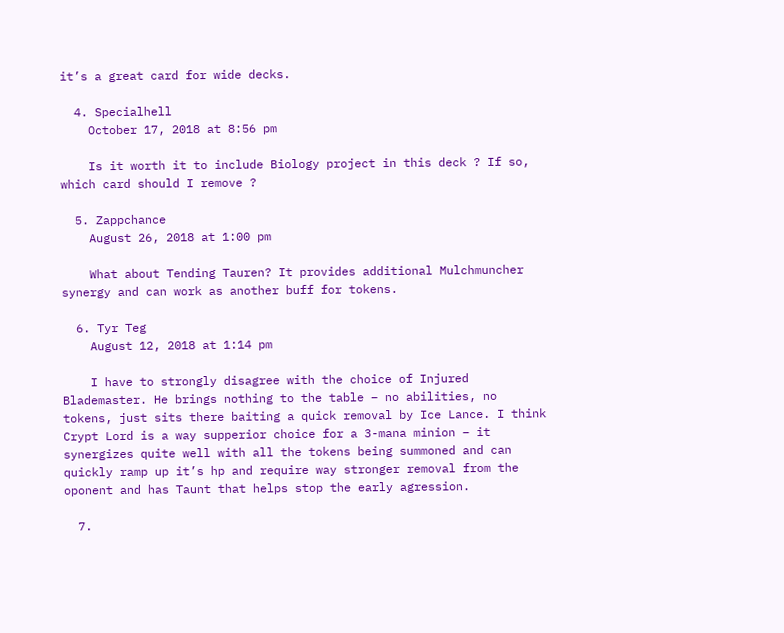it’s a great card for wide decks.

  4. Specialhell
    October 17, 2018 at 8:56 pm

    Is it worth it to include Biology project in this deck ? If so, which card should I remove ?

  5. Zappchance
    August 26, 2018 at 1:00 pm

    What about Tending Tauren? It provides additional Mulchmuncher synergy and can work as another buff for tokens.

  6. Tyr Teg
    August 12, 2018 at 1:14 pm

    I have to strongly disagree with the choice of Injured Blademaster. He brings nothing to the table – no abilities, no tokens, just sits there baiting a quick removal by Ice Lance. I think Crypt Lord is a way supperior choice for a 3-mana minion – it synergizes quite well with all the tokens being summoned and can quickly ramp up it’s hp and require way stronger removal from the oponent and has Taunt that helps stop the early agression.

  7.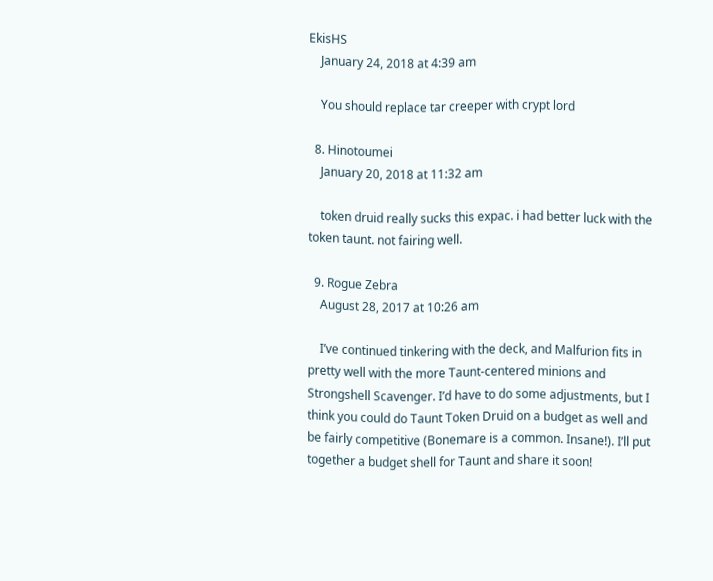EkisHS
    January 24, 2018 at 4:39 am

    You should replace tar creeper with crypt lord

  8. Hinotoumei
    January 20, 2018 at 11:32 am

    token druid really sucks this expac. i had better luck with the token taunt. not fairing well.

  9. Rogue Zebra
    August 28, 2017 at 10:26 am

    I’ve continued tinkering with the deck, and Malfurion fits in pretty well with the more Taunt-centered minions and Strongshell Scavenger. I’d have to do some adjustments, but I think you could do Taunt Token Druid on a budget as well and be fairly competitive (Bonemare is a common. Insane!). I’ll put together a budget shell for Taunt and share it soon!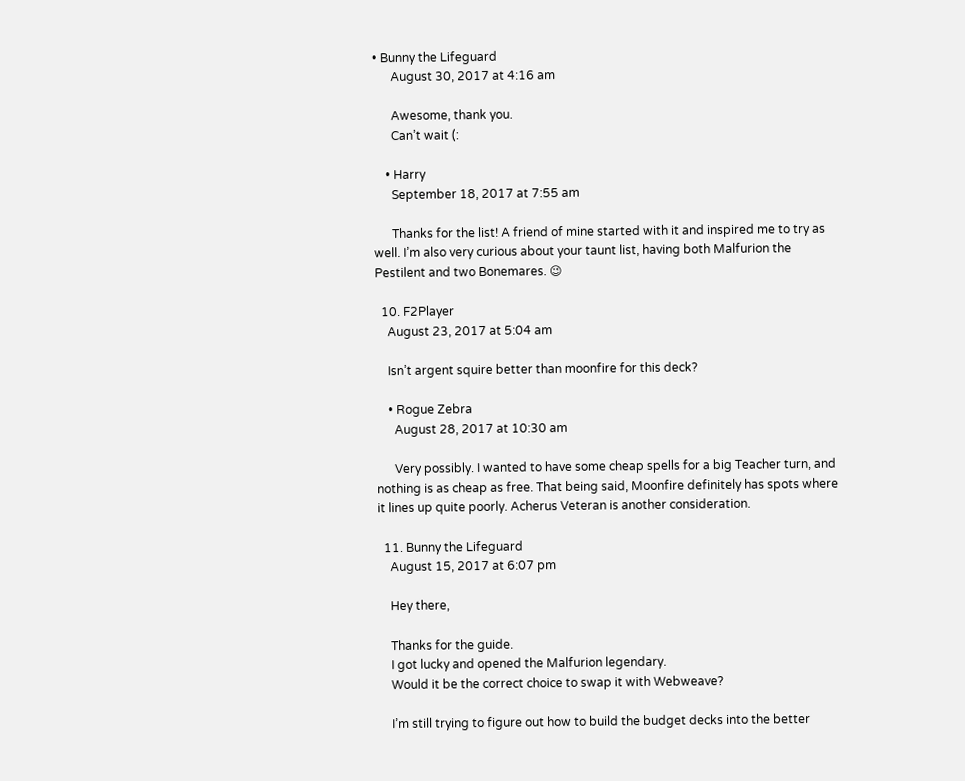• Bunny the Lifeguard
      August 30, 2017 at 4:16 am

      Awesome, thank you.
      Can’t wait (:

    • Harry
      September 18, 2017 at 7:55 am

      Thanks for the list! A friend of mine started with it and inspired me to try as well. I’m also very curious about your taunt list, having both Malfurion the Pestilent and two Bonemares. 😉

  10. F2Player
    August 23, 2017 at 5:04 am

    Isn’t argent squire better than moonfire for this deck?

    • Rogue Zebra
      August 28, 2017 at 10:30 am

      Very possibly. I wanted to have some cheap spells for a big Teacher turn, and nothing is as cheap as free. That being said, Moonfire definitely has spots where it lines up quite poorly. Acherus Veteran is another consideration.

  11. Bunny the Lifeguard
    August 15, 2017 at 6:07 pm

    Hey there,

    Thanks for the guide.
    I got lucky and opened the Malfurion legendary.
    Would it be the correct choice to swap it with Webweave?

    I’m still trying to figure out how to build the budget decks into the better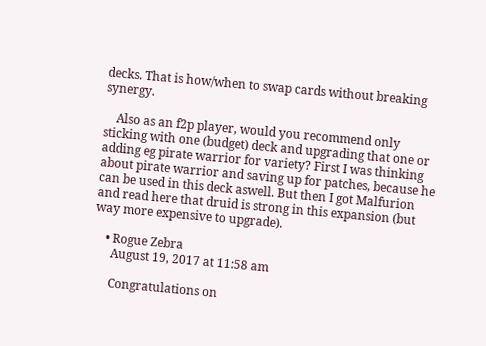decks. That is how/when to swap cards without breaking synergy.

    Also as an f2p player, would you recommend only sticking with one (budget) deck and upgrading that one or adding eg pirate warrior for variety? First I was thinking about pirate warrior and saving up for patches, because he can be used in this deck aswell. But then I got Malfurion and read here that druid is strong in this expansion (but way more expensive to upgrade).

    • Rogue Zebra
      August 19, 2017 at 11:58 am

      Congratulations on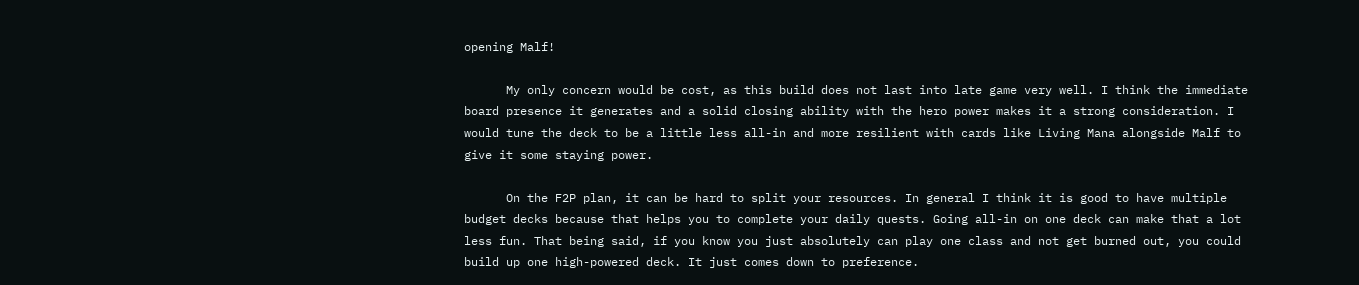opening Malf!

      My only concern would be cost, as this build does not last into late game very well. I think the immediate board presence it generates and a solid closing ability with the hero power makes it a strong consideration. I would tune the deck to be a little less all-in and more resilient with cards like Living Mana alongside Malf to give it some staying power.

      On the F2P plan, it can be hard to split your resources. In general I think it is good to have multiple budget decks because that helps you to complete your daily quests. Going all-in on one deck can make that a lot less fun. That being said, if you know you just absolutely can play one class and not get burned out, you could build up one high-powered deck. It just comes down to preference.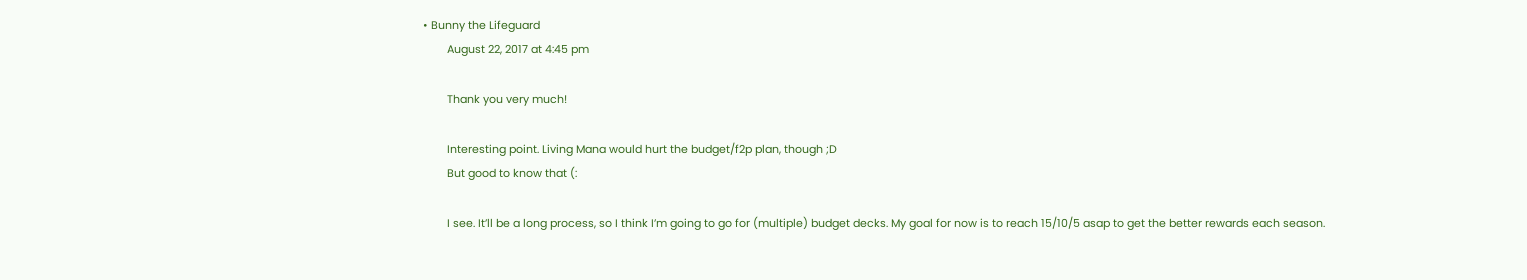• Bunny the Lifeguard
        August 22, 2017 at 4:45 pm

        Thank you very much!

        Interesting point. Living Mana would hurt the budget/f2p plan, though ;D
        But good to know that (:

        I see. It’ll be a long process, so I think I’m going to go for (multiple) budget decks. My goal for now is to reach 15/10/5 asap to get the better rewards each season.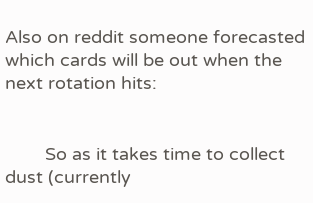Also on reddit someone forecasted which cards will be out when the next rotation hits:


        So as it takes time to collect dust (currently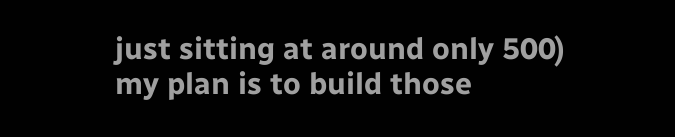just sitting at around only 500) my plan is to build those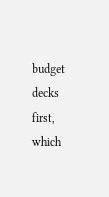budget decks first, which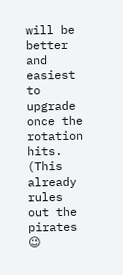will be better and easiest to upgrade once the rotation hits. (This already rules out the pirates 😉